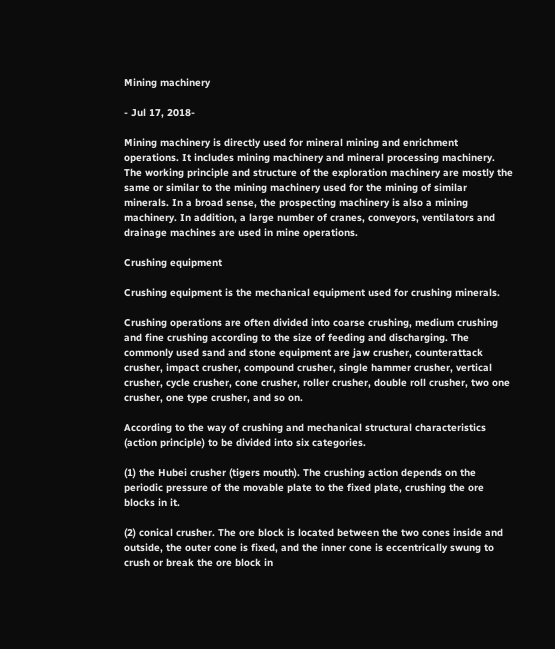Mining machinery

- Jul 17, 2018-

Mining machinery is directly used for mineral mining and enrichment operations. It includes mining machinery and mineral processing machinery. The working principle and structure of the exploration machinery are mostly the same or similar to the mining machinery used for the mining of similar minerals. In a broad sense, the prospecting machinery is also a mining machinery. In addition, a large number of cranes, conveyors, ventilators and drainage machines are used in mine operations.

Crushing equipment

Crushing equipment is the mechanical equipment used for crushing minerals.

Crushing operations are often divided into coarse crushing, medium crushing and fine crushing according to the size of feeding and discharging. The commonly used sand and stone equipment are jaw crusher, counterattack crusher, impact crusher, compound crusher, single hammer crusher, vertical crusher, cycle crusher, cone crusher, roller crusher, double roll crusher, two one crusher, one type crusher, and so on.

According to the way of crushing and mechanical structural characteristics (action principle) to be divided into six categories.

(1) the Hubei crusher (tigers mouth). The crushing action depends on the periodic pressure of the movable plate to the fixed plate, crushing the ore blocks in it.

(2) conical crusher. The ore block is located between the two cones inside and outside, the outer cone is fixed, and the inner cone is eccentrically swung to crush or break the ore block in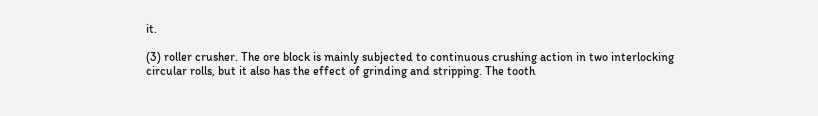it.

(3) roller crusher. The ore block is mainly subjected to continuous crushing action in two interlocking circular rolls, but it also has the effect of grinding and stripping. The tooth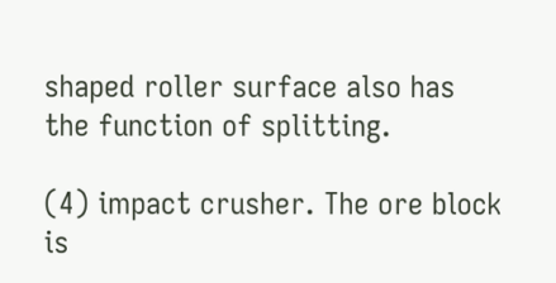shaped roller surface also has the function of splitting.

(4) impact crusher. The ore block is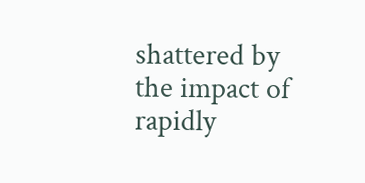shattered by the impact of rapidly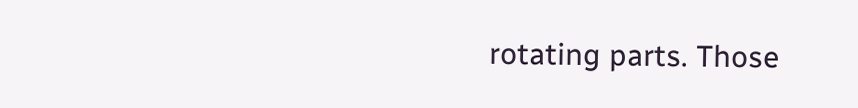rotating parts. Those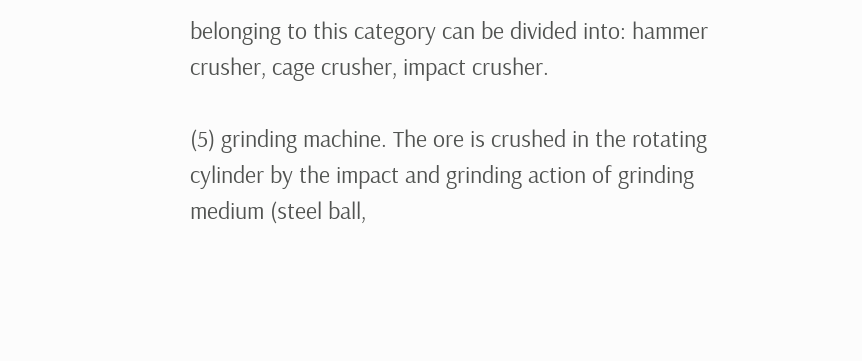belonging to this category can be divided into: hammer crusher, cage crusher, impact crusher.

(5) grinding machine. The ore is crushed in the rotating cylinder by the impact and grinding action of grinding medium (steel ball,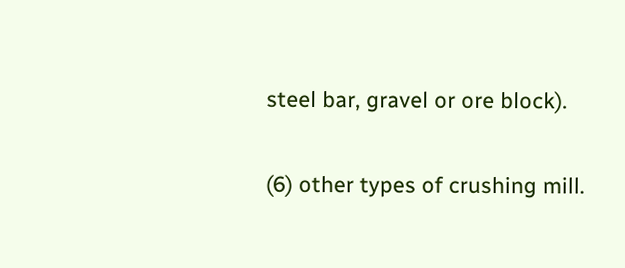steel bar, gravel or ore block).

(6) other types of crushing mill.